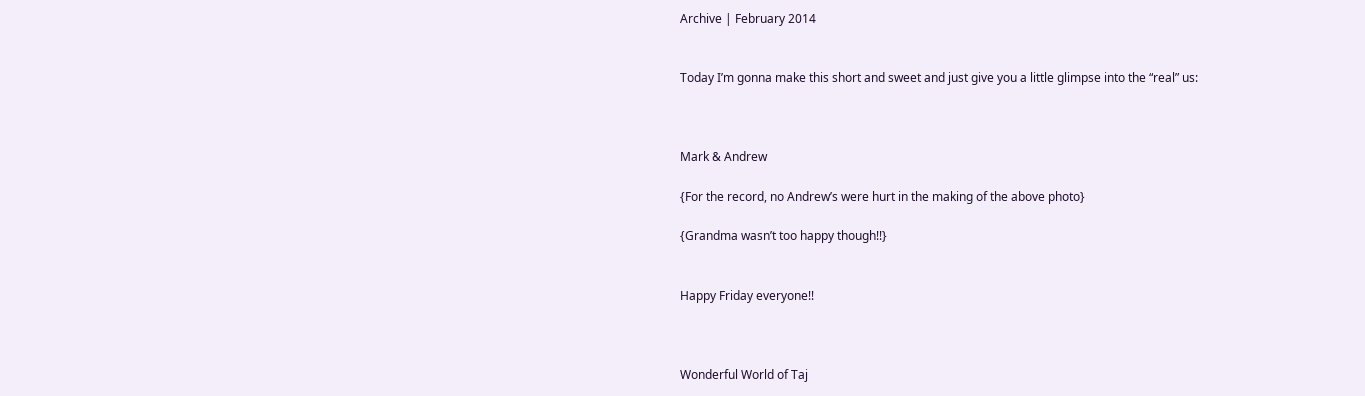Archive | February 2014


Today I’m gonna make this short and sweet and just give you a little glimpse into the “real” us:



Mark & Andrew

{For the record, no Andrew’s were hurt in the making of the above photo}

{Grandma wasn’t too happy though!!}


Happy Friday everyone!!



Wonderful World of Taj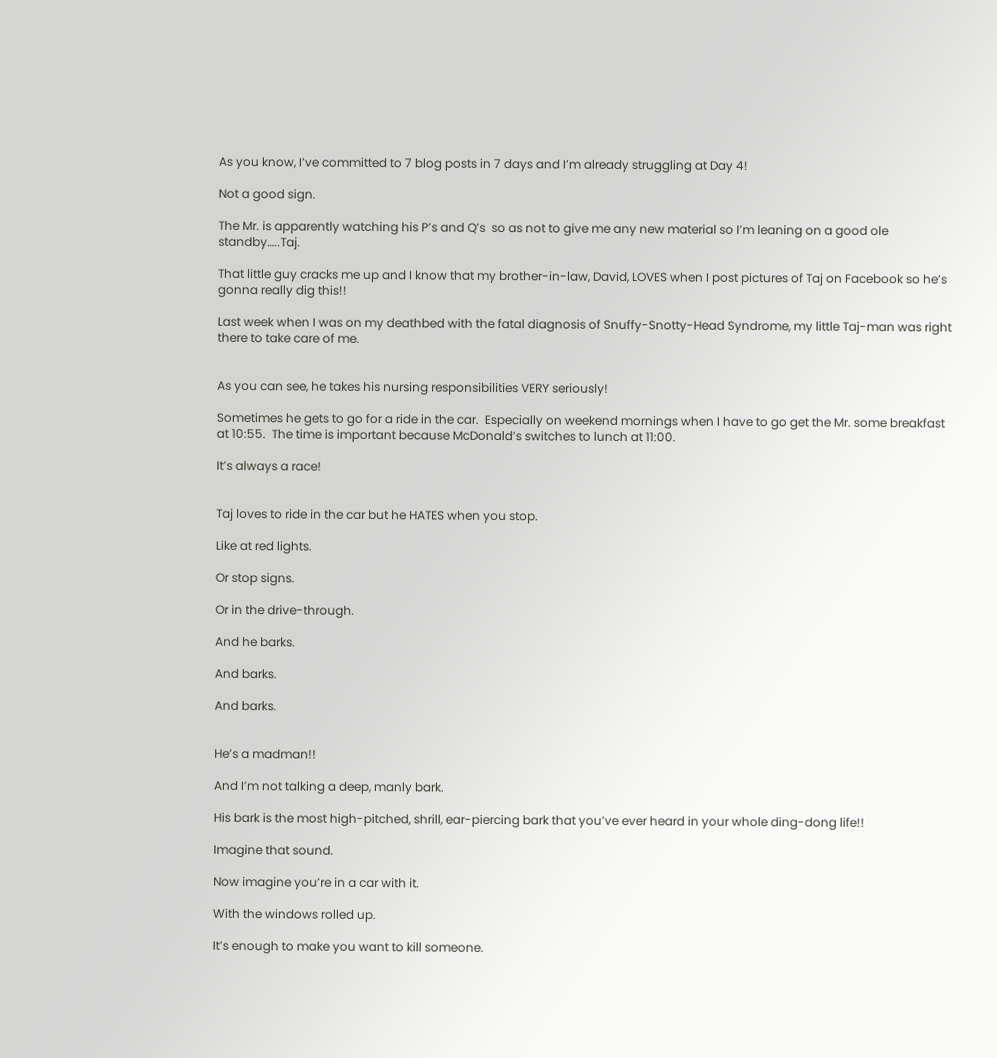As you know, I’ve committed to 7 blog posts in 7 days and I’m already struggling at Day 4!

Not a good sign.

The Mr. is apparently watching his P’s and Q’s  so as not to give me any new material so I’m leaning on a good ole standby…..Taj.

That little guy cracks me up and I know that my brother-in-law, David, LOVES when I post pictures of Taj on Facebook so he’s gonna really dig this!!

Last week when I was on my deathbed with the fatal diagnosis of Snuffy-Snotty-Head Syndrome, my little Taj-man was right there to take care of me.


As you can see, he takes his nursing responsibilities VERY seriously!

Sometimes he gets to go for a ride in the car.  Especially on weekend mornings when I have to go get the Mr. some breakfast at 10:55.  The time is important because McDonald’s switches to lunch at 11:00.

It’s always a race!


Taj loves to ride in the car but he HATES when you stop.

Like at red lights.

Or stop signs.

Or in the drive-through.

And he barks.

And barks.

And barks.


He’s a madman!!

And I’m not talking a deep, manly bark.

His bark is the most high-pitched, shrill, ear-piercing bark that you’ve ever heard in your whole ding-dong life!!

Imagine that sound.

Now imagine you’re in a car with it.

With the windows rolled up.

It’s enough to make you want to kill someone.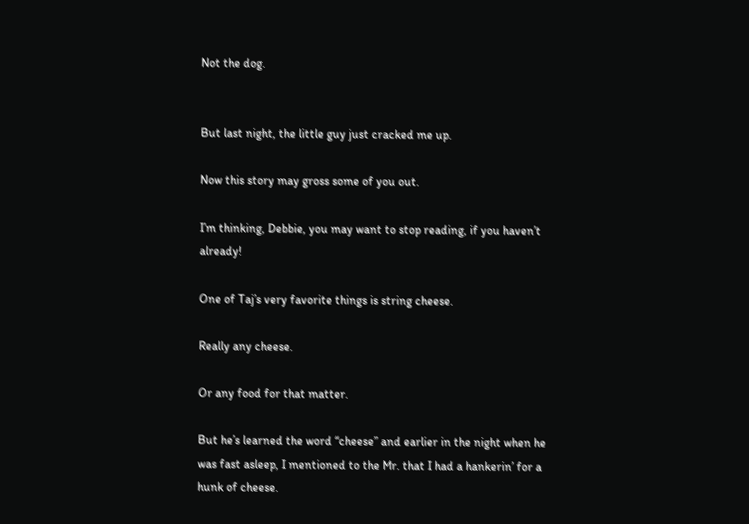Not the dog.


But last night, the little guy just cracked me up.

Now this story may gross some of you out.

I’m thinking, Debbie, you may want to stop reading, if you haven’t already!

One of Taj’s very favorite things is string cheese.

Really any cheese.

Or any food for that matter.

But he’s learned the word “cheese” and earlier in the night when he was fast asleep, I mentioned to the Mr. that I had a hankerin’ for a hunk of cheese.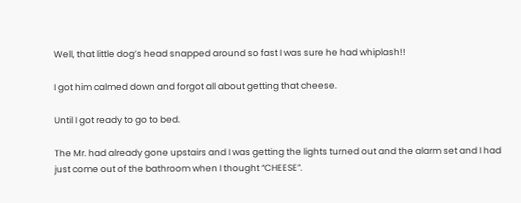Well, that little dog’s head snapped around so fast I was sure he had whiplash!!

I got him calmed down and forgot all about getting that cheese.

Until I got ready to go to bed.

The Mr. had already gone upstairs and I was getting the lights turned out and the alarm set and I had just come out of the bathroom when I thought “CHEESE”.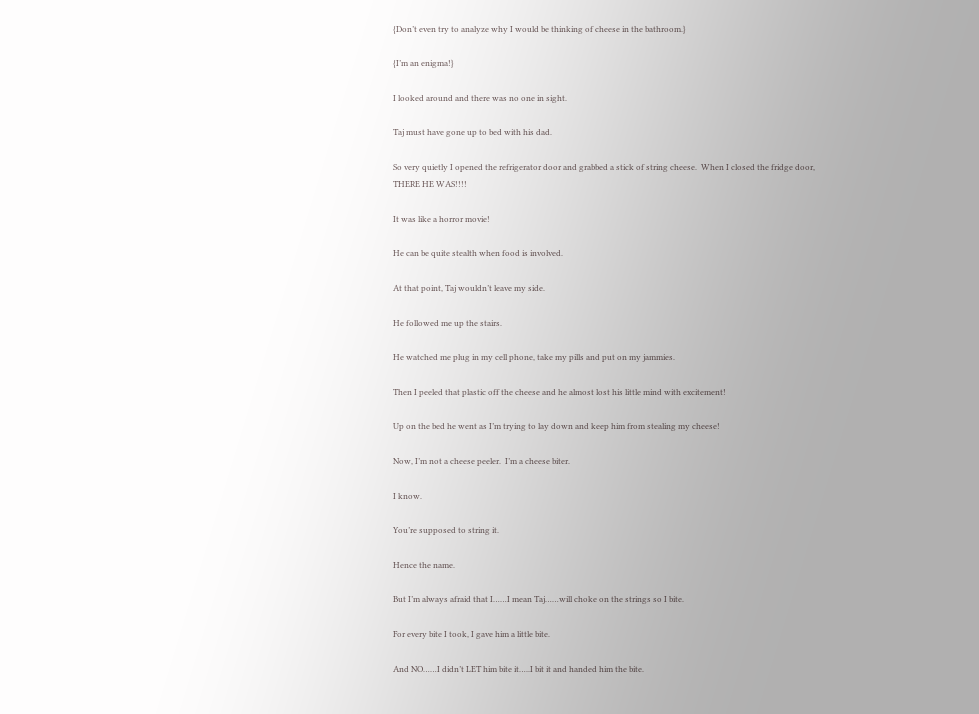{Don’t even try to analyze why I would be thinking of cheese in the bathroom.}

{I’m an enigma!}

I looked around and there was no one in sight.

Taj must have gone up to bed with his dad.

So very quietly I opened the refrigerator door and grabbed a stick of string cheese.  When I closed the fridge door, THERE HE WAS!!!!

It was like a horror movie!

He can be quite stealth when food is involved.

At that point, Taj wouldn’t leave my side.

He followed me up the stairs.

He watched me plug in my cell phone, take my pills and put on my jammies.

Then I peeled that plastic off the cheese and he almost lost his little mind with excitement!

Up on the bed he went as I’m trying to lay down and keep him from stealing my cheese!

Now, I’m not a cheese peeler.  I’m a cheese biter.

I know.

You’re supposed to string it.

Hence the name.

But I’m always afraid that I……I mean Taj……will choke on the strings so I bite.

For every bite I took, I gave him a little bite.

And NO……I didn’t LET him bite it…..I bit it and handed him the bite.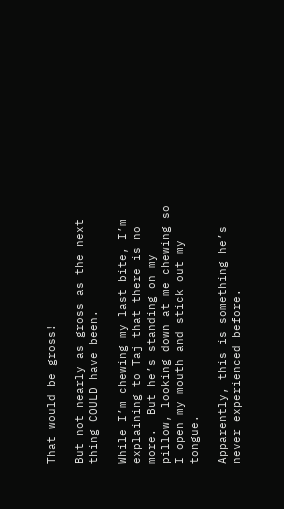That would be gross!

But not nearly as gross as the next thing COULD have been.

While I’m chewing my last bite, I’m explaining to Taj that there is no more.  But he’s standing on my pillow, looking down at me chewing so I open my mouth and stick out my tongue.

Apparently, this is something he’s never experienced before.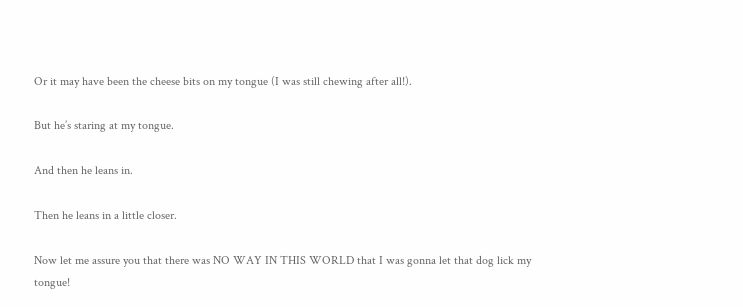Or it may have been the cheese bits on my tongue (I was still chewing after all!).

But he’s staring at my tongue.

And then he leans in.

Then he leans in a little closer.

Now let me assure you that there was NO WAY IN THIS WORLD that I was gonna let that dog lick my tongue!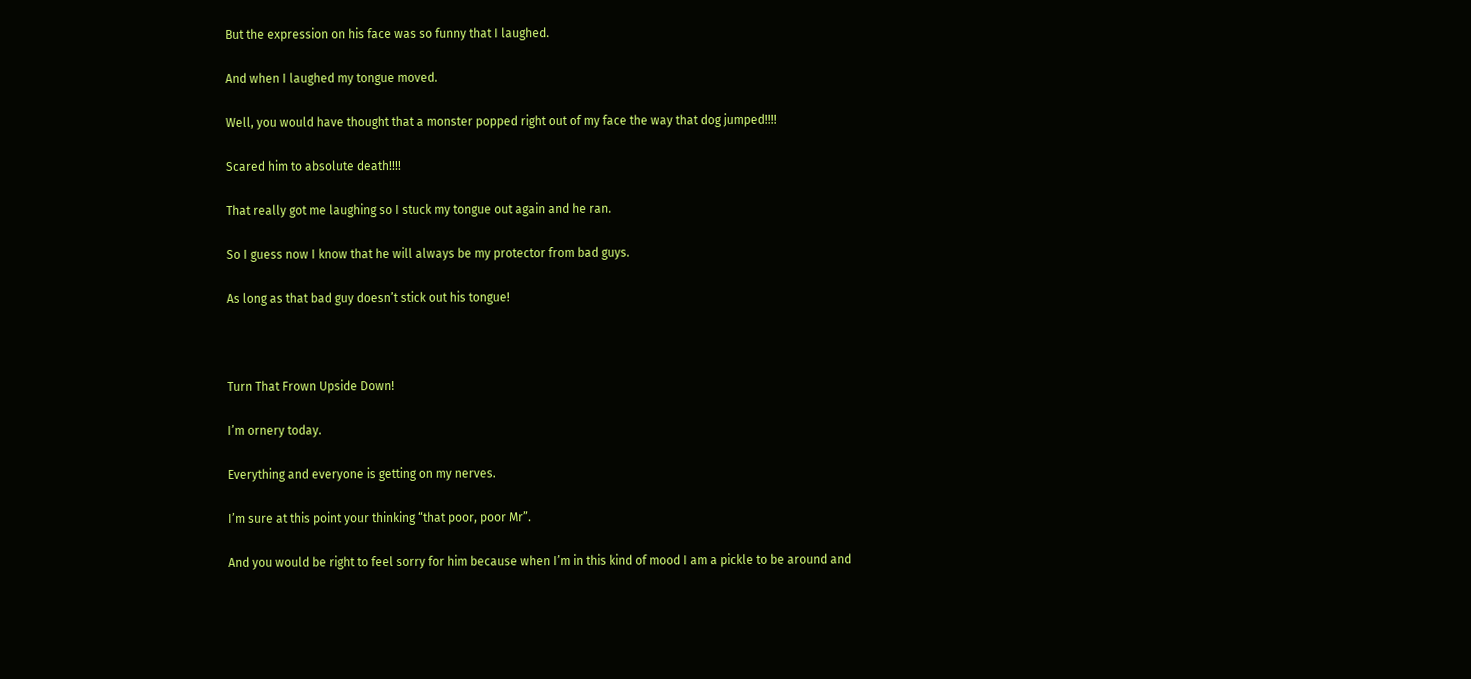But the expression on his face was so funny that I laughed.

And when I laughed my tongue moved.

Well, you would have thought that a monster popped right out of my face the way that dog jumped!!!!

Scared him to absolute death!!!!

That really got me laughing so I stuck my tongue out again and he ran.

So I guess now I know that he will always be my protector from bad guys.

As long as that bad guy doesn’t stick out his tongue!



Turn That Frown Upside Down!

I’m ornery today.

Everything and everyone is getting on my nerves.

I’m sure at this point your thinking “that poor, poor Mr”.

And you would be right to feel sorry for him because when I’m in this kind of mood I am a pickle to be around and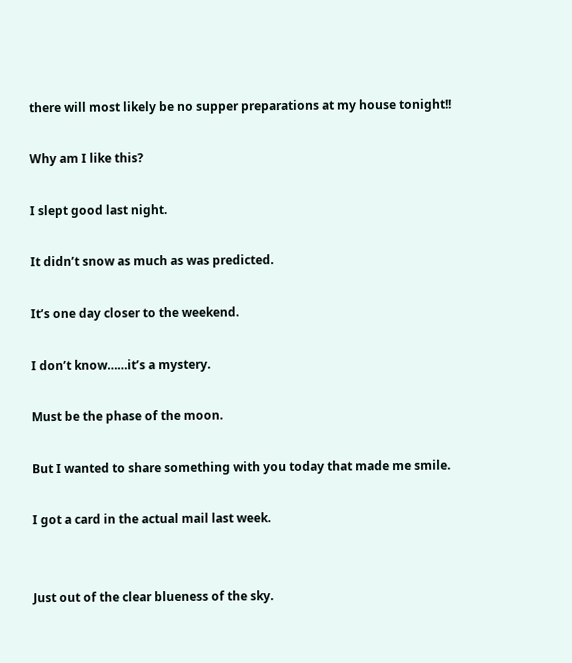there will most likely be no supper preparations at my house tonight!!

Why am I like this?

I slept good last night.

It didn’t snow as much as was predicted.

It’s one day closer to the weekend.

I don’t know……it’s a mystery.

Must be the phase of the moon.

But I wanted to share something with you today that made me smile.

I got a card in the actual mail last week.


Just out of the clear blueness of the sky.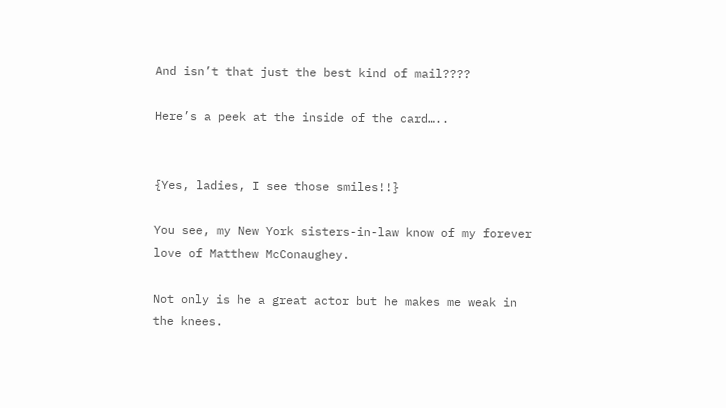And isn’t that just the best kind of mail????

Here’s a peek at the inside of the card…..


{Yes, ladies, I see those smiles!!}

You see, my New York sisters-in-law know of my forever love of Matthew McConaughey.

Not only is he a great actor but he makes me weak in the knees.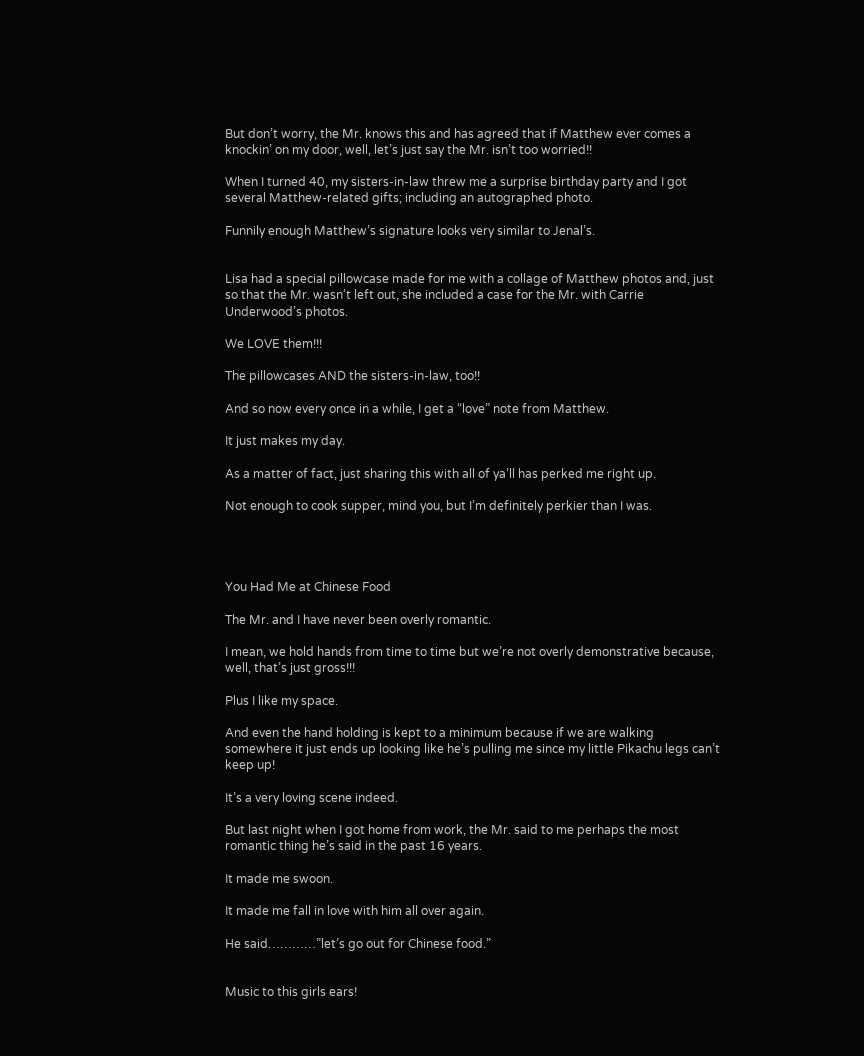But don’t worry, the Mr. knows this and has agreed that if Matthew ever comes a knockin’ on my door, well, let’s just say the Mr. isn’t too worried!!

When I turned 40, my sisters-in-law threw me a surprise birthday party and I got several Matthew-related gifts; including an autographed photo.

Funnily enough Matthew’s signature looks very similar to Jenal’s.


Lisa had a special pillowcase made for me with a collage of Matthew photos and, just so that the Mr. wasn’t left out, she included a case for the Mr. with Carrie Underwood’s photos.

We LOVE them!!!

The pillowcases AND the sisters-in-law, too!!

And so now every once in a while, I get a “love” note from Matthew.

It just makes my day.

As a matter of fact, just sharing this with all of ya’ll has perked me right up.

Not enough to cook supper, mind you, but I’m definitely perkier than I was.




You Had Me at Chinese Food

The Mr. and I have never been overly romantic.

I mean, we hold hands from time to time but we’re not overly demonstrative because, well, that’s just gross!!!

Plus I like my space.

And even the hand holding is kept to a minimum because if we are walking somewhere it just ends up looking like he’s pulling me since my little Pikachu legs can’t keep up!

It’s a very loving scene indeed.

But last night when I got home from work, the Mr. said to me perhaps the most romantic thing he’s said in the past 16 years.

It made me swoon.

It made me fall in love with him all over again.

He said…………”let’s go out for Chinese food.”


Music to this girls ears!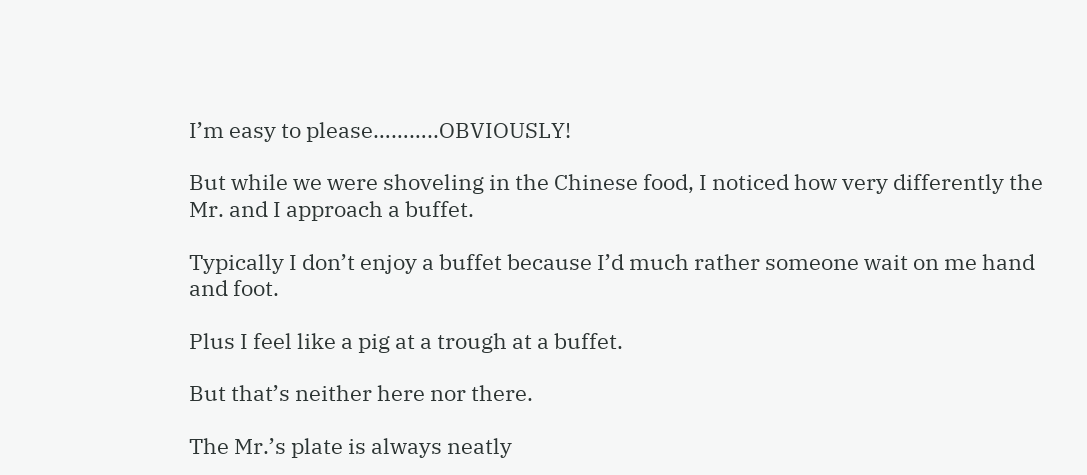I’m easy to please………..OBVIOUSLY!

But while we were shoveling in the Chinese food, I noticed how very differently the Mr. and I approach a buffet.

Typically I don’t enjoy a buffet because I’d much rather someone wait on me hand and foot.

Plus I feel like a pig at a trough at a buffet.

But that’s neither here nor there.

The Mr.’s plate is always neatly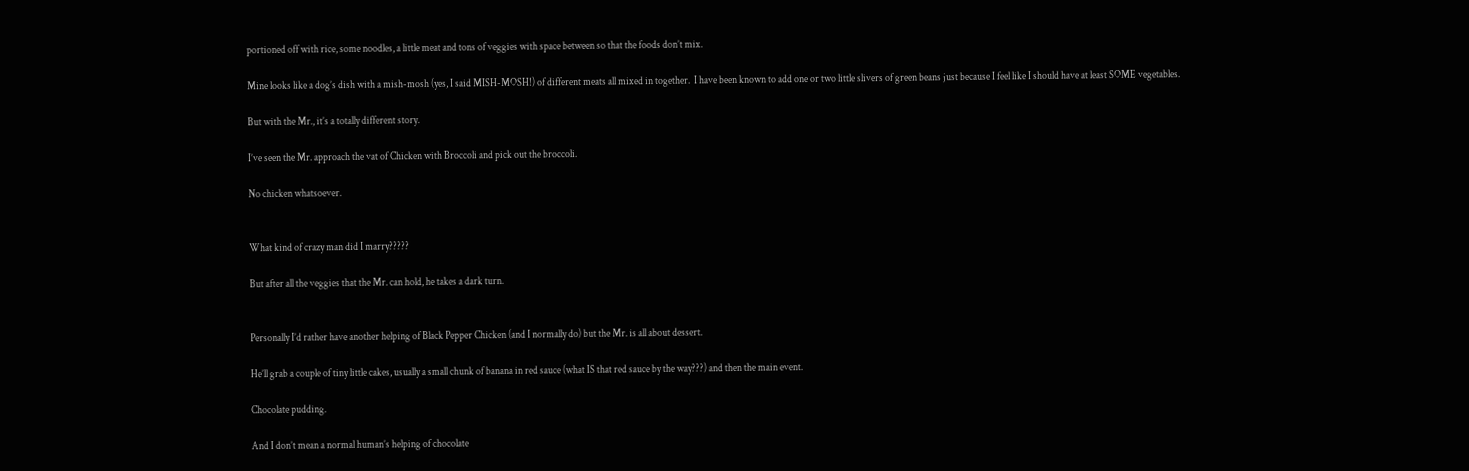portioned off with rice, some noodles, a little meat and tons of veggies with space between so that the foods don’t mix.

Mine looks like a dog’s dish with a mish-mosh (yes, I said MISH-MOSH!) of different meats all mixed in together.  I have been known to add one or two little slivers of green beans just because I feel like I should have at least SOME vegetables.

But with the Mr., it’s a totally different story.

I’ve seen the Mr. approach the vat of Chicken with Broccoli and pick out the broccoli.

No chicken whatsoever.


What kind of crazy man did I marry?????

But after all the veggies that the Mr. can hold, he takes a dark turn.


Personally I’d rather have another helping of Black Pepper Chicken (and I normally do) but the Mr. is all about dessert.

He’ll grab a couple of tiny little cakes, usually a small chunk of banana in red sauce (what IS that red sauce by the way???) and then the main event.

Chocolate pudding.

And I don’t mean a normal human’s helping of chocolate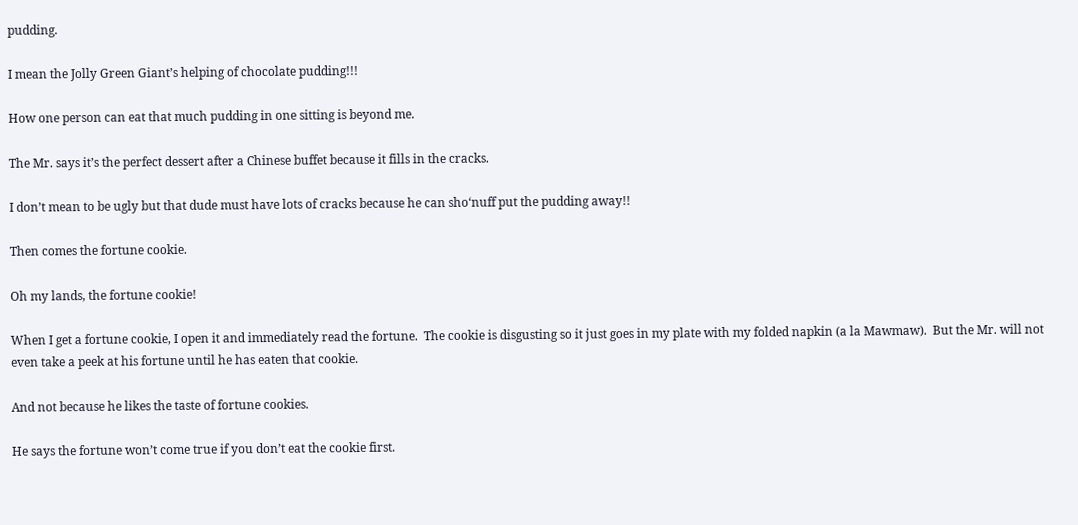pudding.

I mean the Jolly Green Giant’s helping of chocolate pudding!!!

How one person can eat that much pudding in one sitting is beyond me.

The Mr. says it’s the perfect dessert after a Chinese buffet because it fills in the cracks.

I don’t mean to be ugly but that dude must have lots of cracks because he can sho‘nuff put the pudding away!!

Then comes the fortune cookie.

Oh my lands, the fortune cookie!

When I get a fortune cookie, I open it and immediately read the fortune.  The cookie is disgusting so it just goes in my plate with my folded napkin (a la Mawmaw).  But the Mr. will not even take a peek at his fortune until he has eaten that cookie.

And not because he likes the taste of fortune cookies.

He says the fortune won’t come true if you don’t eat the cookie first.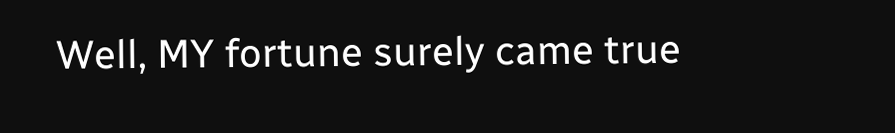Well, MY fortune surely came true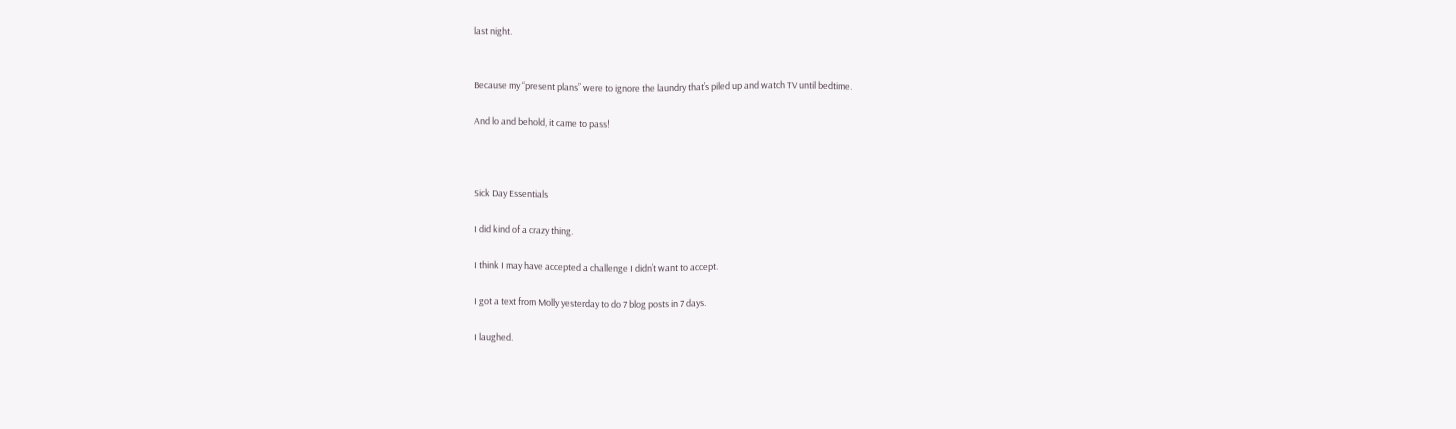last night.


Because my “present plans” were to ignore the laundry that’s piled up and watch TV until bedtime.

And lo and behold, it came to pass!



Sick Day Essentials

I did kind of a crazy thing.

I think I may have accepted a challenge I didn’t want to accept.

I got a text from Molly yesterday to do 7 blog posts in 7 days.

I laughed.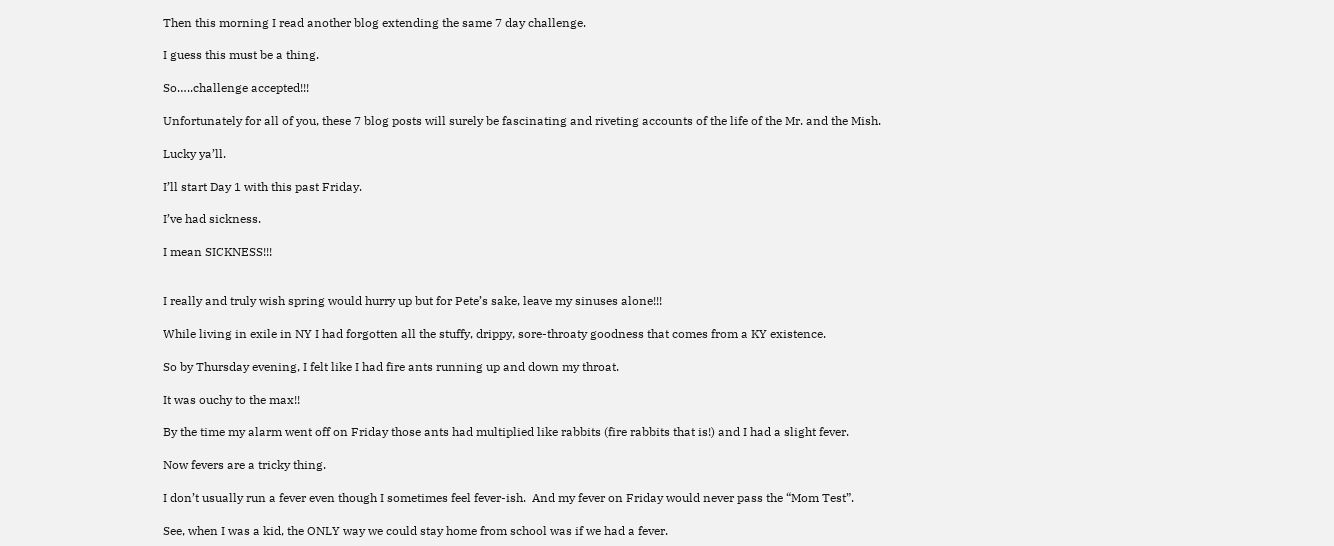Then this morning I read another blog extending the same 7 day challenge.

I guess this must be a thing.

So…..challenge accepted!!!

Unfortunately for all of you, these 7 blog posts will surely be fascinating and riveting accounts of the life of the Mr. and the Mish.

Lucky ya’ll.

I’ll start Day 1 with this past Friday.

I’ve had sickness.

I mean SICKNESS!!!


I really and truly wish spring would hurry up but for Pete’s sake, leave my sinuses alone!!!

While living in exile in NY I had forgotten all the stuffy, drippy, sore-throaty goodness that comes from a KY existence.

So by Thursday evening, I felt like I had fire ants running up and down my throat.

It was ouchy to the max!!

By the time my alarm went off on Friday those ants had multiplied like rabbits (fire rabbits that is!) and I had a slight fever.

Now fevers are a tricky thing.

I don’t usually run a fever even though I sometimes feel fever-ish.  And my fever on Friday would never pass the “Mom Test”.

See, when I was a kid, the ONLY way we could stay home from school was if we had a fever.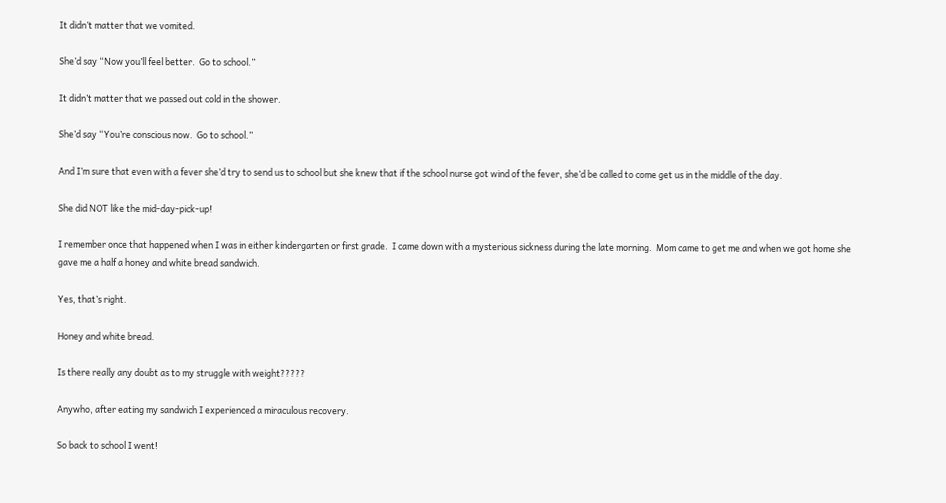It didn’t matter that we vomited.

She’d say “Now you’ll feel better.  Go to school.”

It didn’t matter that we passed out cold in the shower.

She’d say “You’re conscious now.  Go to school.”

And I’m sure that even with a fever she’d try to send us to school but she knew that if the school nurse got wind of the fever, she’d be called to come get us in the middle of the day.

She did NOT like the mid-day-pick-up!

I remember once that happened when I was in either kindergarten or first grade.  I came down with a mysterious sickness during the late morning.  Mom came to get me and when we got home she gave me a half a honey and white bread sandwich.

Yes, that’s right.

Honey and white bread.

Is there really any doubt as to my struggle with weight?????

Anywho, after eating my sandwich I experienced a miraculous recovery.

So back to school I went!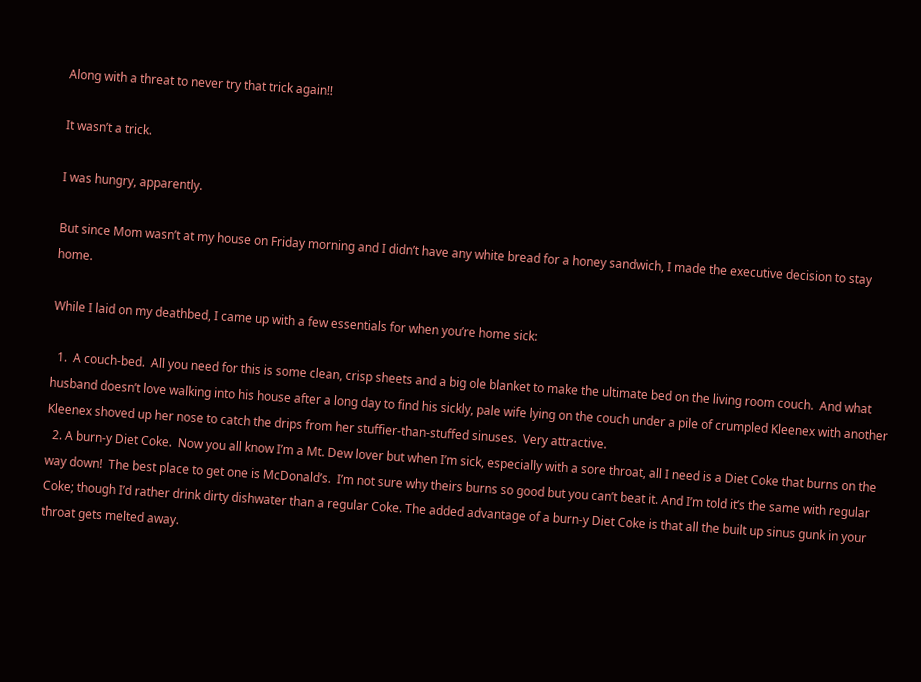Along with a threat to never try that trick again!!

It wasn’t a trick.

I was hungry, apparently.

But since Mom wasn’t at my house on Friday morning and I didn’t have any white bread for a honey sandwich, I made the executive decision to stay home.

While I laid on my deathbed, I came up with a few essentials for when you’re home sick:

  1.  A couch-bed.  All you need for this is some clean, crisp sheets and a big ole blanket to make the ultimate bed on the living room couch.  And what husband doesn’t love walking into his house after a long day to find his sickly, pale wife lying on the couch under a pile of crumpled Kleenex with another Kleenex shoved up her nose to catch the drips from her stuffier-than-stuffed sinuses.  Very attractive.
  2. A burn-y Diet Coke.  Now you all know I’m a Mt. Dew lover but when I’m sick, especially with a sore throat, all I need is a Diet Coke that burns on the way down!  The best place to get one is McDonald’s.  I’m not sure why theirs burns so good but you can’t beat it. And I’m told it’s the same with regular Coke; though I’d rather drink dirty dishwater than a regular Coke. The added advantage of a burn-y Diet Coke is that all the built up sinus gunk in your throat gets melted away.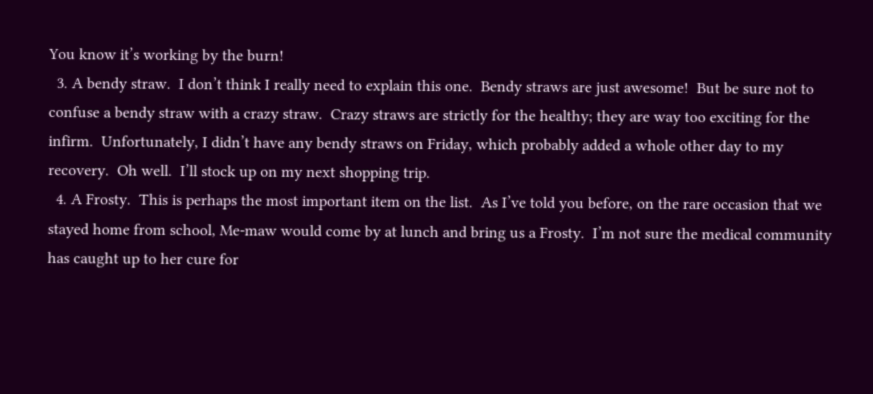You know it’s working by the burn!
  3. A bendy straw.  I don’t think I really need to explain this one.  Bendy straws are just awesome!  But be sure not to confuse a bendy straw with a crazy straw.  Crazy straws are strictly for the healthy; they are way too exciting for the infirm.  Unfortunately, I didn’t have any bendy straws on Friday, which probably added a whole other day to my recovery.  Oh well.  I’ll stock up on my next shopping trip.
  4. A Frosty.  This is perhaps the most important item on the list.  As I’ve told you before, on the rare occasion that we stayed home from school, Me-maw would come by at lunch and bring us a Frosty.  I’m not sure the medical community has caught up to her cure for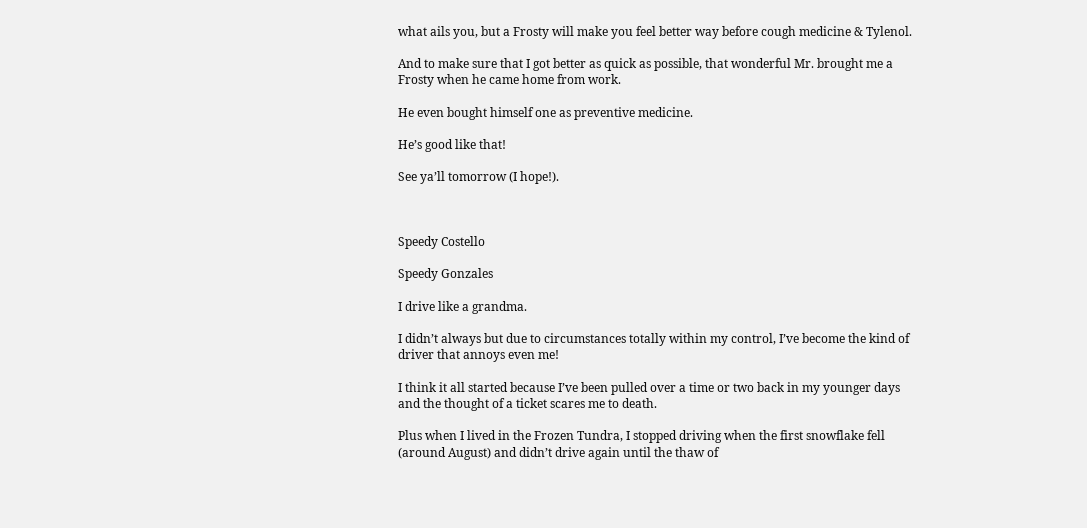what ails you, but a Frosty will make you feel better way before cough medicine & Tylenol.

And to make sure that I got better as quick as possible, that wonderful Mr. brought me a Frosty when he came home from work.

He even bought himself one as preventive medicine.

He’s good like that!

See ya’ll tomorrow (I hope!).



Speedy Costello

Speedy Gonzales

I drive like a grandma.

I didn’t always but due to circumstances totally within my control, I’ve become the kind of driver that annoys even me!

I think it all started because I’ve been pulled over a time or two back in my younger days and the thought of a ticket scares me to death.

Plus when I lived in the Frozen Tundra, I stopped driving when the first snowflake fell (around August) and didn’t drive again until the thaw of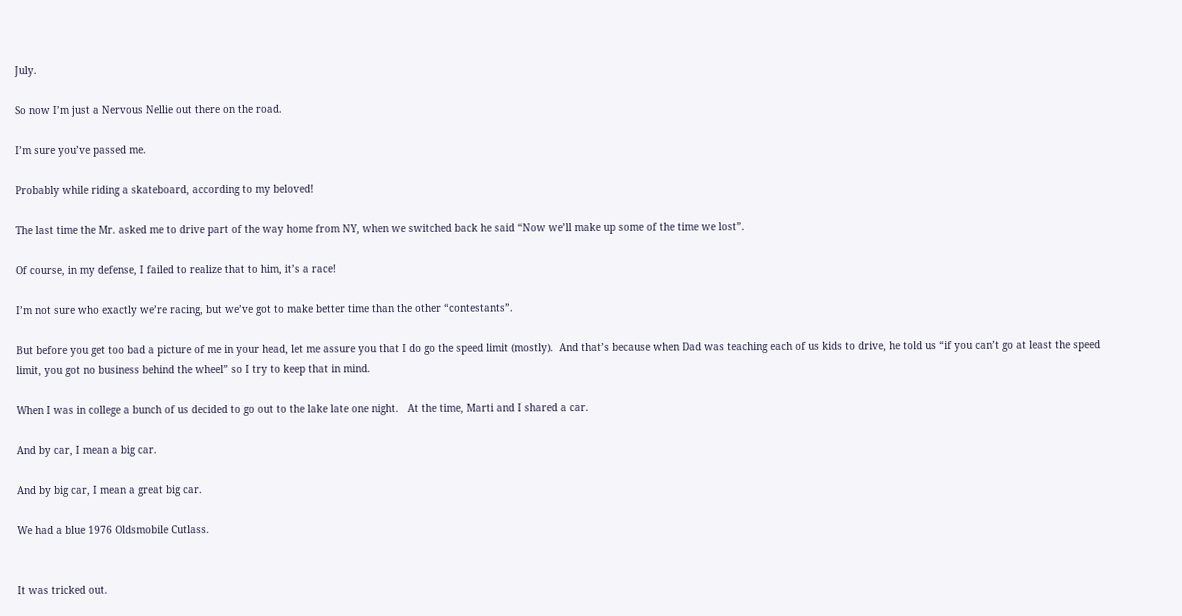July.

So now I’m just a Nervous Nellie out there on the road.

I’m sure you’ve passed me.

Probably while riding a skateboard, according to my beloved!

The last time the Mr. asked me to drive part of the way home from NY, when we switched back he said “Now we’ll make up some of the time we lost”.

Of course, in my defense, I failed to realize that to him, it’s a race!

I’m not sure who exactly we’re racing, but we’ve got to make better time than the other “contestants”.

But before you get too bad a picture of me in your head, let me assure you that I do go the speed limit (mostly).  And that’s because when Dad was teaching each of us kids to drive, he told us “if you can’t go at least the speed limit, you got no business behind the wheel” so I try to keep that in mind.

When I was in college a bunch of us decided to go out to the lake late one night.   At the time, Marti and I shared a car.

And by car, I mean a big car.

And by big car, I mean a great big car.

We had a blue 1976 Oldsmobile Cutlass.


It was tricked out.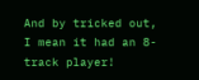And by tricked out, I mean it had an 8-track player!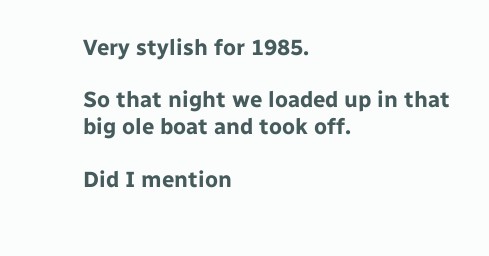Very stylish for 1985.

So that night we loaded up in that big ole boat and took off.

Did I mention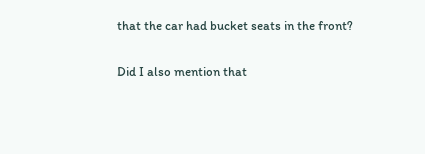that the car had bucket seats in the front?

Did I also mention that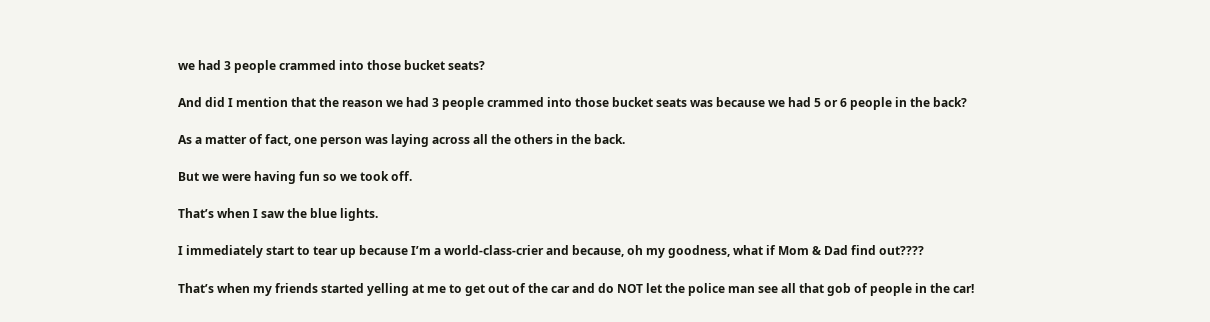we had 3 people crammed into those bucket seats?

And did I mention that the reason we had 3 people crammed into those bucket seats was because we had 5 or 6 people in the back?

As a matter of fact, one person was laying across all the others in the back.

But we were having fun so we took off.

That’s when I saw the blue lights.

I immediately start to tear up because I’m a world-class-crier and because, oh my goodness, what if Mom & Dad find out????

That’s when my friends started yelling at me to get out of the car and do NOT let the police man see all that gob of people in the car!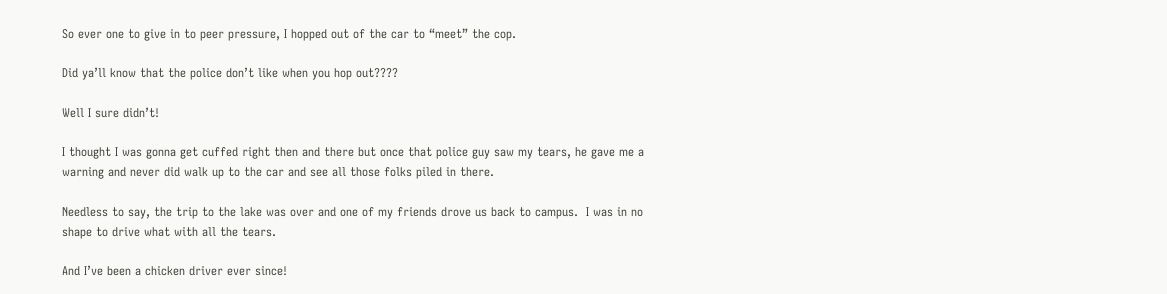So ever one to give in to peer pressure, I hopped out of the car to “meet” the cop.

Did ya’ll know that the police don’t like when you hop out????

Well I sure didn’t!

I thought I was gonna get cuffed right then and there but once that police guy saw my tears, he gave me a warning and never did walk up to the car and see all those folks piled in there.

Needless to say, the trip to the lake was over and one of my friends drove us back to campus.  I was in no shape to drive what with all the tears.

And I’ve been a chicken driver ever since!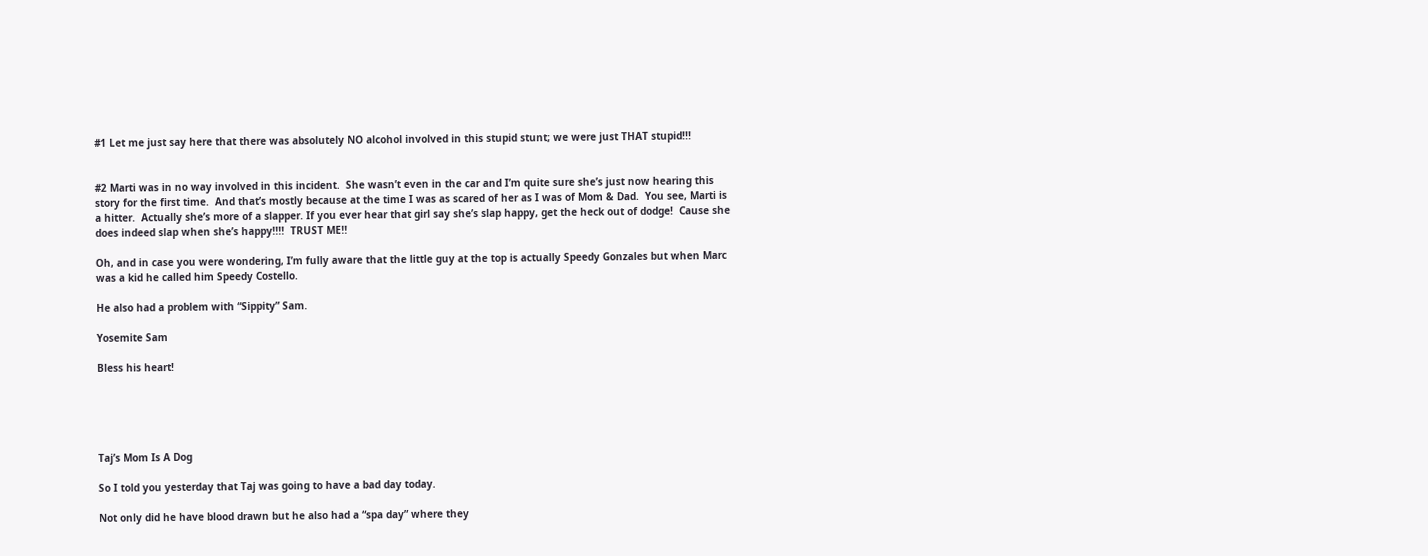#1 Let me just say here that there was absolutely NO alcohol involved in this stupid stunt; we were just THAT stupid!!!


#2 Marti was in no way involved in this incident.  She wasn’t even in the car and I’m quite sure she’s just now hearing this story for the first time.  And that’s mostly because at the time I was as scared of her as I was of Mom & Dad.  You see, Marti is a hitter.  Actually she’s more of a slapper. If you ever hear that girl say she’s slap happy, get the heck out of dodge!  Cause she does indeed slap when she’s happy!!!!  TRUST ME!!

Oh, and in case you were wondering, I’m fully aware that the little guy at the top is actually Speedy Gonzales but when Marc was a kid he called him Speedy Costello.

He also had a problem with “Sippity” Sam.

Yosemite Sam

Bless his heart!





Taj’s Mom Is A Dog

So I told you yesterday that Taj was going to have a bad day today.

Not only did he have blood drawn but he also had a “spa day” where they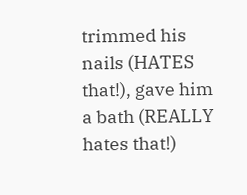trimmed his nails (HATES that!), gave him a bath (REALLY hates that!)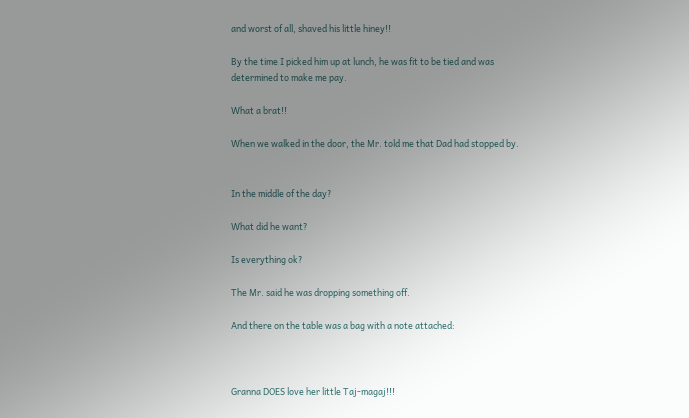and worst of all, shaved his little hiney!!

By the time I picked him up at lunch, he was fit to be tied and was determined to make me pay.

What a brat!!

When we walked in the door, the Mr. told me that Dad had stopped by.


In the middle of the day?

What did he want?

Is everything ok?

The Mr. said he was dropping something off.

And there on the table was a bag with a note attached:



Granna DOES love her little Taj-magaj!!!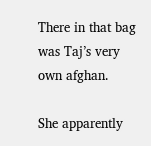There in that bag was Taj’s very own afghan.

She apparently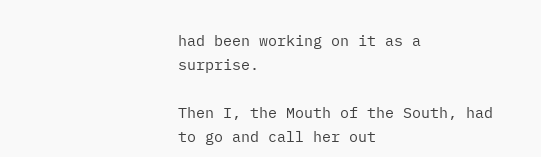had been working on it as a surprise.

Then I, the Mouth of the South, had to go and call her out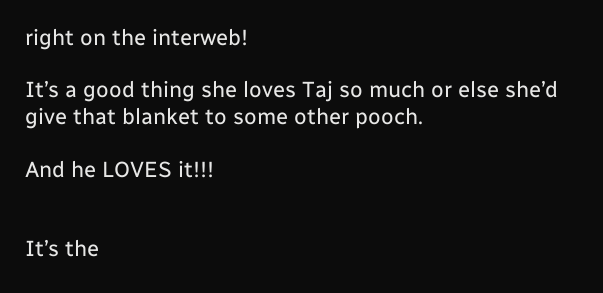right on the interweb!

It’s a good thing she loves Taj so much or else she’d give that blanket to some other pooch.

And he LOVES it!!!


It’s the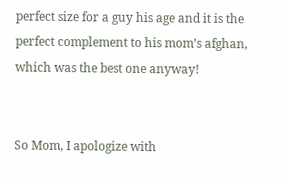perfect size for a guy his age and it is the perfect complement to his mom’s afghan, which was the best one anyway!


So Mom, I apologize with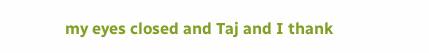my eyes closed and Taj and I thank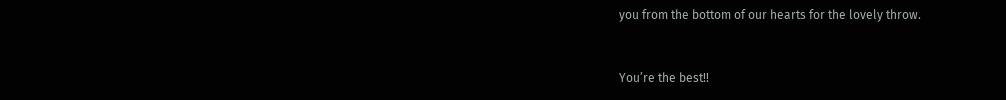you from the bottom of our hearts for the lovely throw.


You’re the best!!